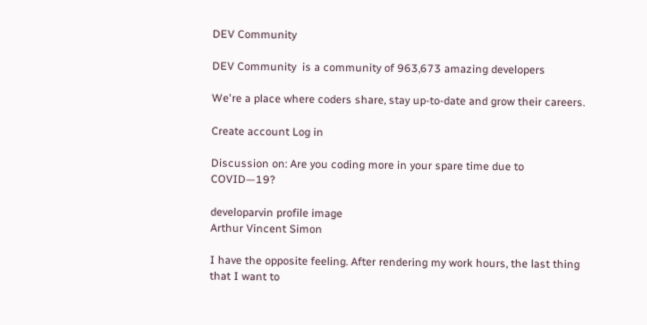DEV Community

DEV Community  is a community of 963,673 amazing developers

We're a place where coders share, stay up-to-date and grow their careers.

Create account Log in

Discussion on: Are you coding more in your spare time due to COVID—19?

developarvin profile image
Arthur Vincent Simon

I have the opposite feeling. After rendering my work hours, the last thing that I want to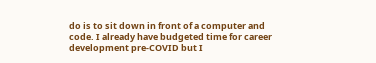do is to sit down in front of a computer and code. I already have budgeted time for career development pre-COVID but I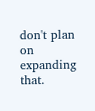don't plan on expanding that.